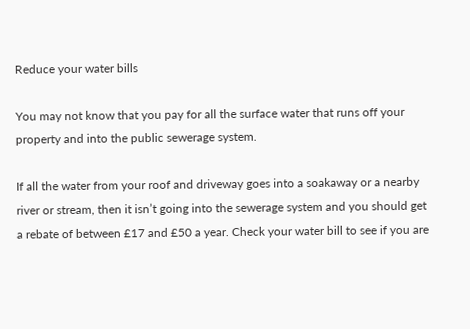Reduce your water bills

You may not know that you pay for all the surface water that runs off your property and into the public sewerage system.

If all the water from your roof and driveway goes into a soakaway or a nearby river or stream, then it isn’t going into the sewerage system and you should get a rebate of between £17 and £50 a year. Check your water bill to see if you are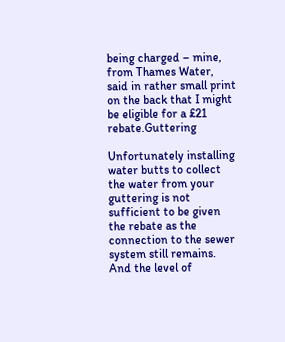being charged – mine, from Thames Water, said in rather small print on the back that I might be eligible for a £21 rebate.Guttering

Unfortunately installing water butts to collect the water from your guttering is not sufficient to be given the rebate as the connection to the sewer system still remains. And the level of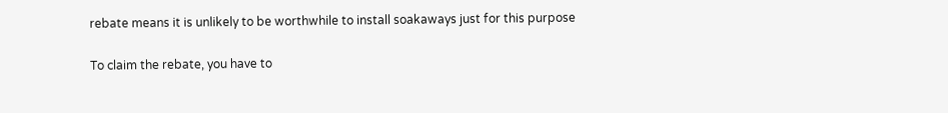rebate means it is unlikely to be worthwhile to install soakaways just for this purpose

To claim the rebate, you have to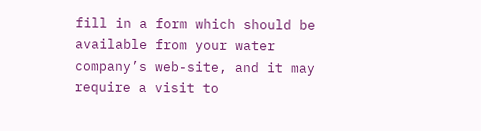fill in a form which should be available from your water company’s web-site, and it may require a visit to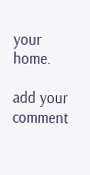your home.

add your comment